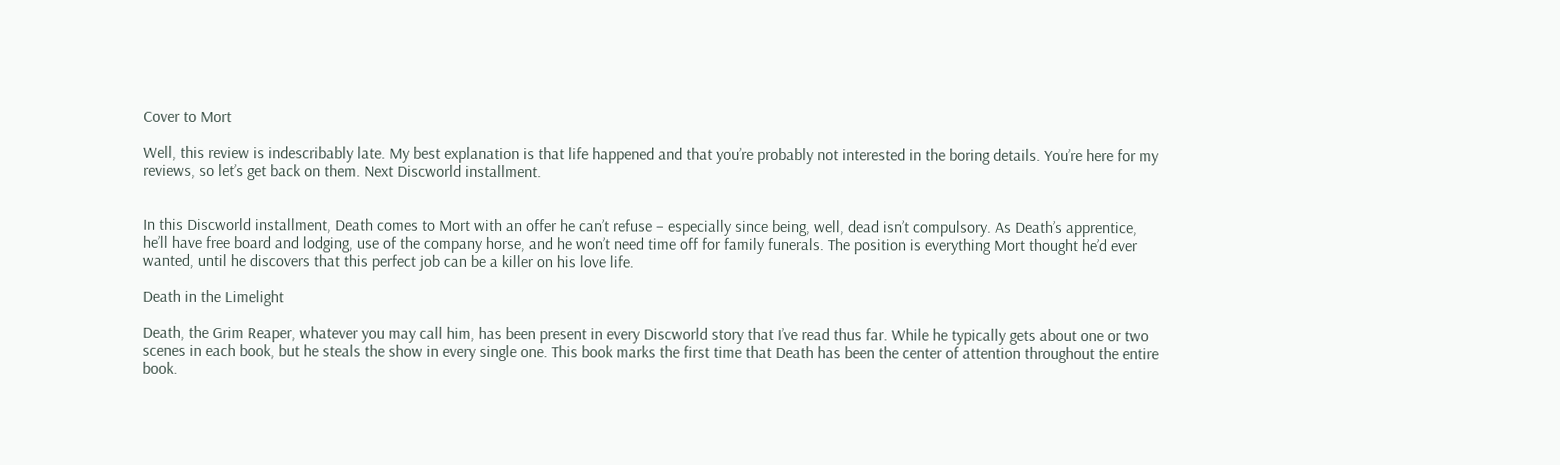Cover to Mort

Well, this review is indescribably late. My best explanation is that life happened and that you’re probably not interested in the boring details. You’re here for my reviews, so let’s get back on them. Next Discworld installment.


In this Discworld installment, Death comes to Mort with an offer he can’t refuse – especially since being, well, dead isn’t compulsory. As Death’s apprentice, he’ll have free board and lodging, use of the company horse, and he won’t need time off for family funerals. The position is everything Mort thought he’d ever wanted, until he discovers that this perfect job can be a killer on his love life.

Death in the Limelight

Death, the Grim Reaper, whatever you may call him, has been present in every Discworld story that I’ve read thus far. While he typically gets about one or two scenes in each book, but he steals the show in every single one. This book marks the first time that Death has been the center of attention throughout the entire book.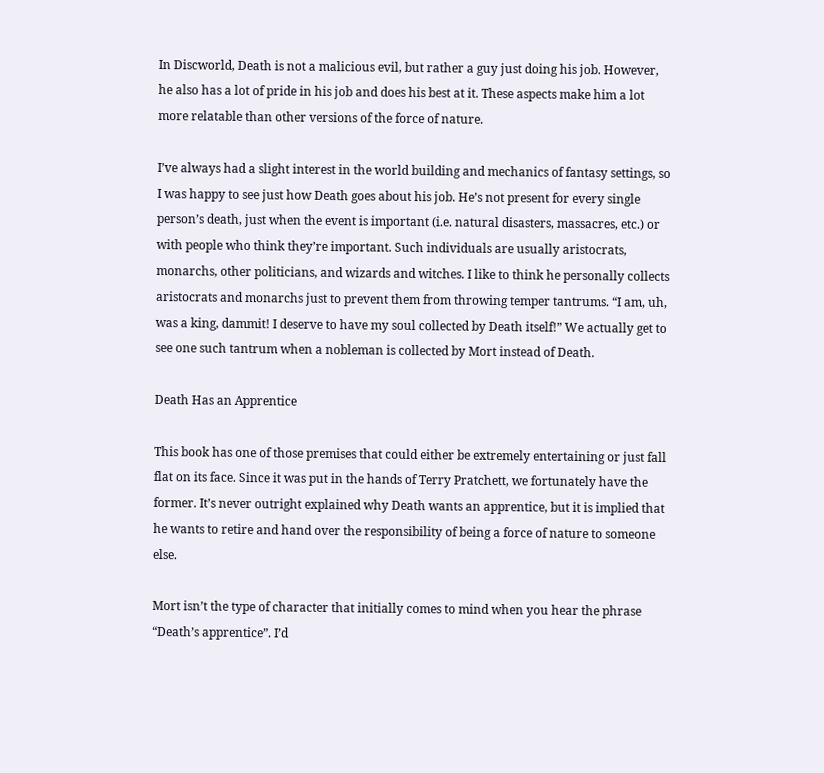In Discworld, Death is not a malicious evil, but rather a guy just doing his job. However, he also has a lot of pride in his job and does his best at it. These aspects make him a lot more relatable than other versions of the force of nature.

I’ve always had a slight interest in the world building and mechanics of fantasy settings, so I was happy to see just how Death goes about his job. He’s not present for every single person’s death, just when the event is important (i.e. natural disasters, massacres, etc.) or with people who think they’re important. Such individuals are usually aristocrats, monarchs, other politicians, and wizards and witches. I like to think he personally collects aristocrats and monarchs just to prevent them from throwing temper tantrums. “I am, uh, was a king, dammit! I deserve to have my soul collected by Death itself!” We actually get to see one such tantrum when a nobleman is collected by Mort instead of Death.

Death Has an Apprentice

This book has one of those premises that could either be extremely entertaining or just fall flat on its face. Since it was put in the hands of Terry Pratchett, we fortunately have the former. It’s never outright explained why Death wants an apprentice, but it is implied that he wants to retire and hand over the responsibility of being a force of nature to someone else.

Mort isn’t the type of character that initially comes to mind when you hear the phrase “Death’s apprentice”. I’d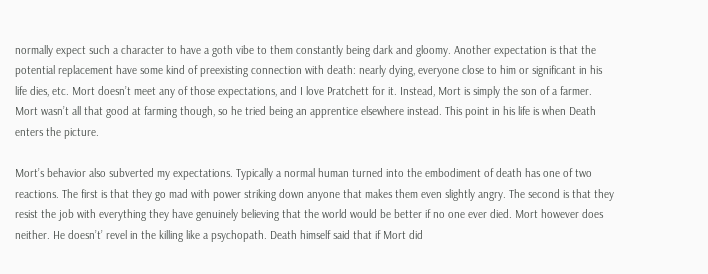normally expect such a character to have a goth vibe to them constantly being dark and gloomy. Another expectation is that the potential replacement have some kind of preexisting connection with death: nearly dying, everyone close to him or significant in his life dies, etc. Mort doesn’t meet any of those expectations, and I love Pratchett for it. Instead, Mort is simply the son of a farmer. Mort wasn’t all that good at farming though, so he tried being an apprentice elsewhere instead. This point in his life is when Death enters the picture.

Mort’s behavior also subverted my expectations. Typically a normal human turned into the embodiment of death has one of two reactions. The first is that they go mad with power striking down anyone that makes them even slightly angry. The second is that they resist the job with everything they have genuinely believing that the world would be better if no one ever died. Mort however does neither. He doesn’t’ revel in the killing like a psychopath. Death himself said that if Mort did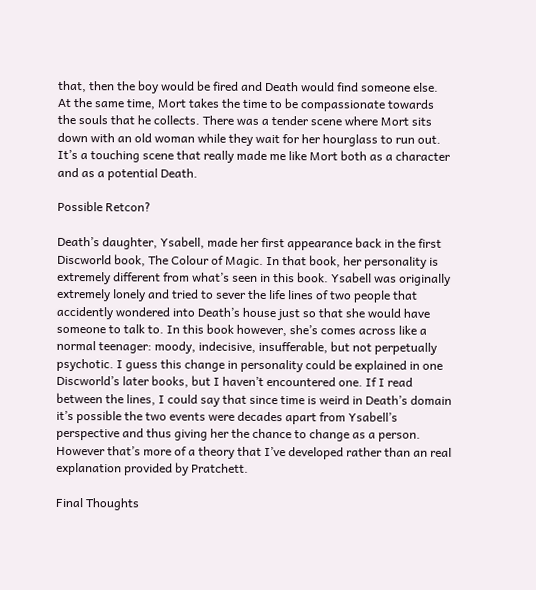that, then the boy would be fired and Death would find someone else. At the same time, Mort takes the time to be compassionate towards the souls that he collects. There was a tender scene where Mort sits down with an old woman while they wait for her hourglass to run out. It’s a touching scene that really made me like Mort both as a character and as a potential Death.

Possible Retcon?

Death’s daughter, Ysabell, made her first appearance back in the first Discworld book, The Colour of Magic. In that book, her personality is extremely different from what’s seen in this book. Ysabell was originally extremely lonely and tried to sever the life lines of two people that accidently wondered into Death’s house just so that she would have someone to talk to. In this book however, she’s comes across like a normal teenager: moody, indecisive, insufferable, but not perpetually psychotic. I guess this change in personality could be explained in one Discworld’s later books, but I haven’t encountered one. If I read between the lines, I could say that since time is weird in Death’s domain it’s possible the two events were decades apart from Ysabell’s perspective and thus giving her the chance to change as a person. However that’s more of a theory that I’ve developed rather than an real explanation provided by Pratchett.

Final Thoughts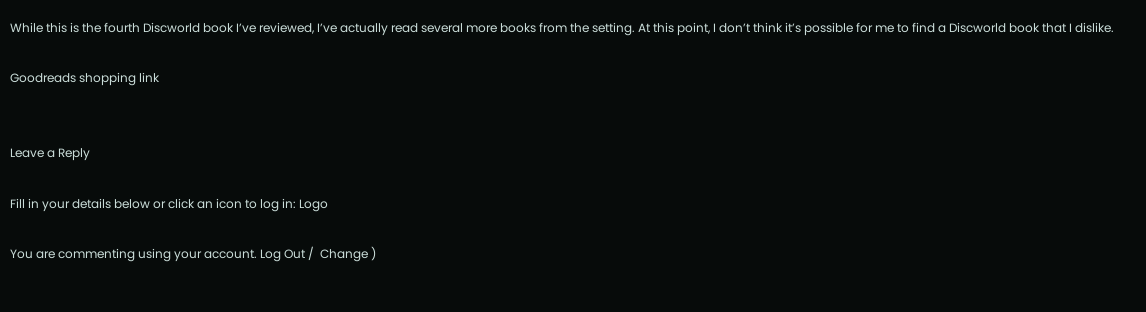While this is the fourth Discworld book I’ve reviewed, I’ve actually read several more books from the setting. At this point, I don’t think it’s possible for me to find a Discworld book that I dislike.

Goodreads shopping link


Leave a Reply

Fill in your details below or click an icon to log in: Logo

You are commenting using your account. Log Out /  Change )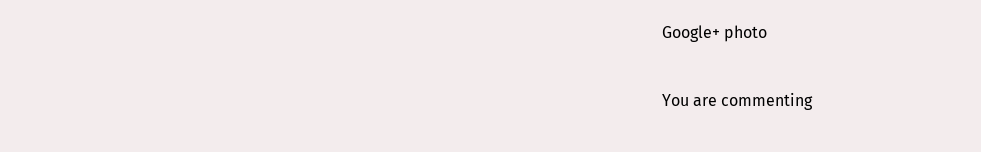Google+ photo

You are commenting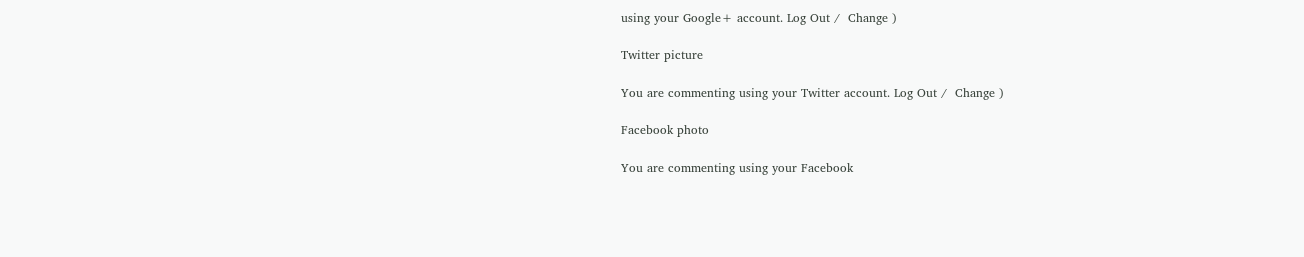using your Google+ account. Log Out /  Change )

Twitter picture

You are commenting using your Twitter account. Log Out /  Change )

Facebook photo

You are commenting using your Facebook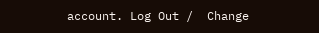account. Log Out /  Change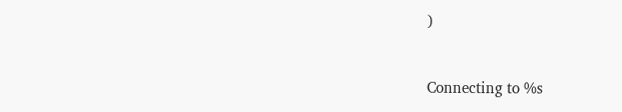)


Connecting to %s